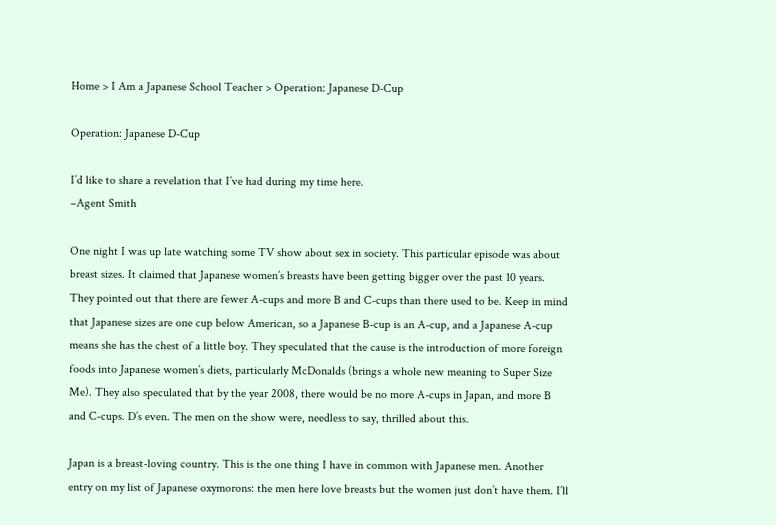Home > I Am a Japanese School Teacher > Operation: Japanese D-Cup

Operation: Japanese D-Cup

I’d like to share a revelation that I’ve had during my time here.
–Agent Smith

One night I was up late watching some TV show about sex in society. This particular episode was about breast sizes. It claimed that Japanese women’s breasts have been getting bigger over the past 10 years. They pointed out that there are fewer A-cups and more B and C-cups than there used to be. Keep in mind that Japanese sizes are one cup below American, so a Japanese B-cup is an A-cup, and a Japanese A-cup means she has the chest of a little boy. They speculated that the cause is the introduction of more foreign foods into Japanese women’s diets, particularly McDonalds (brings a whole new meaning to Super Size Me). They also speculated that by the year 2008, there would be no more A-cups in Japan, and more B and C-cups. D’s even. The men on the show were, needless to say, thrilled about this.

Japan is a breast-loving country. This is the one thing I have in common with Japanese men. Another entry on my list of Japanese oxymorons: the men here love breasts but the women just don’t have them. I’ll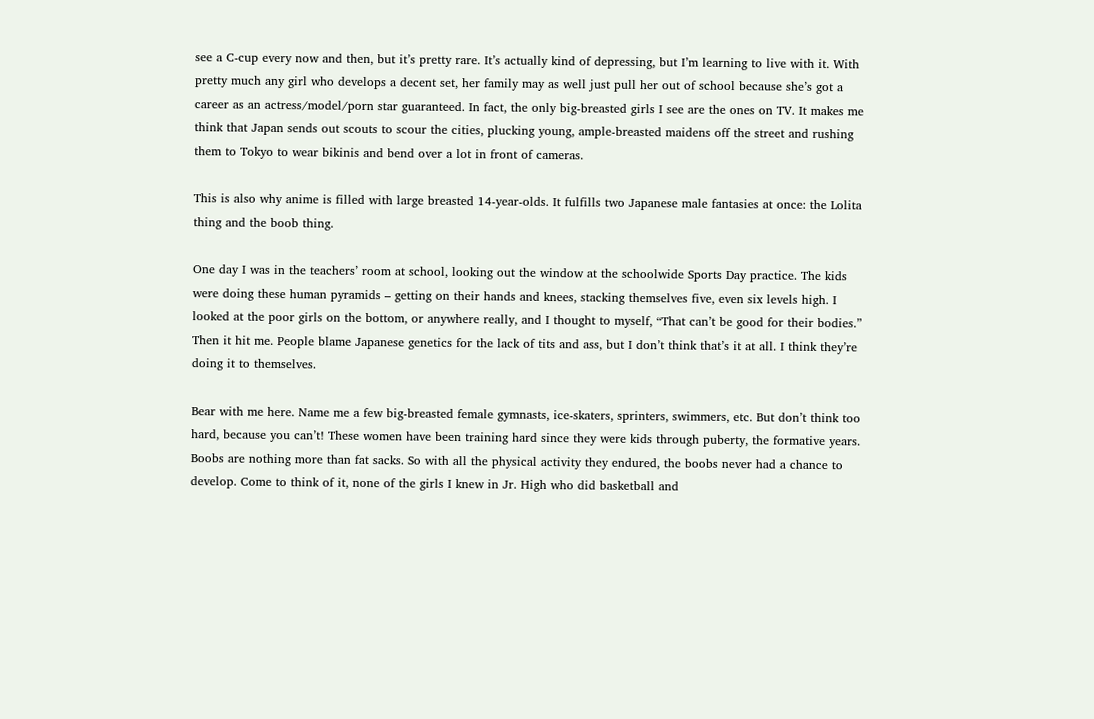see a C-cup every now and then, but it’s pretty rare. It’s actually kind of depressing, but I’m learning to live with it. With pretty much any girl who develops a decent set, her family may as well just pull her out of school because she’s got a career as an actress/model/porn star guaranteed. In fact, the only big-breasted girls I see are the ones on TV. It makes me think that Japan sends out scouts to scour the cities, plucking young, ample-breasted maidens off the street and rushing them to Tokyo to wear bikinis and bend over a lot in front of cameras.

This is also why anime is filled with large breasted 14-year-olds. It fulfills two Japanese male fantasies at once: the Lolita thing and the boob thing.

One day I was in the teachers’ room at school, looking out the window at the schoolwide Sports Day practice. The kids were doing these human pyramids – getting on their hands and knees, stacking themselves five, even six levels high. I looked at the poor girls on the bottom, or anywhere really, and I thought to myself, “That can’t be good for their bodies.” Then it hit me. People blame Japanese genetics for the lack of tits and ass, but I don’t think that’s it at all. I think they’re doing it to themselves.

Bear with me here. Name me a few big-breasted female gymnasts, ice-skaters, sprinters, swimmers, etc. But don’t think too hard, because you can’t! These women have been training hard since they were kids through puberty, the formative years. Boobs are nothing more than fat sacks. So with all the physical activity they endured, the boobs never had a chance to develop. Come to think of it, none of the girls I knew in Jr. High who did basketball and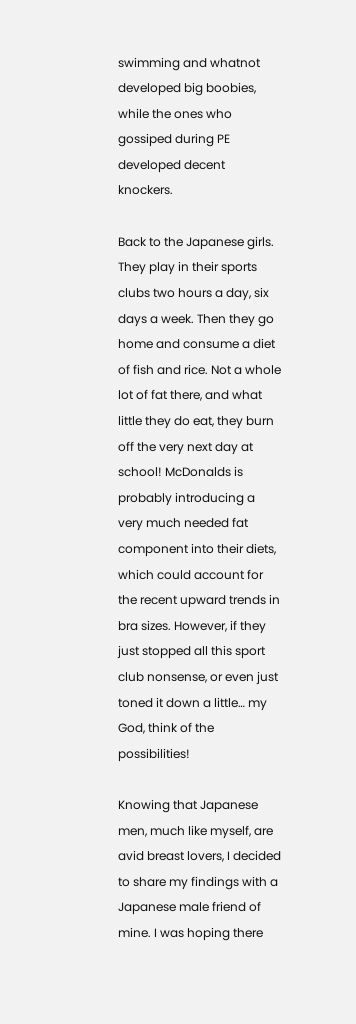swimming and whatnot developed big boobies, while the ones who gossiped during PE developed decent knockers.

Back to the Japanese girls. They play in their sports clubs two hours a day, six days a week. Then they go home and consume a diet of fish and rice. Not a whole lot of fat there, and what little they do eat, they burn off the very next day at school! McDonalds is probably introducing a very much needed fat component into their diets, which could account for the recent upward trends in bra sizes. However, if they just stopped all this sport club nonsense, or even just toned it down a little… my God, think of the possibilities!

Knowing that Japanese men, much like myself, are avid breast lovers, I decided to share my findings with a Japanese male friend of mine. I was hoping there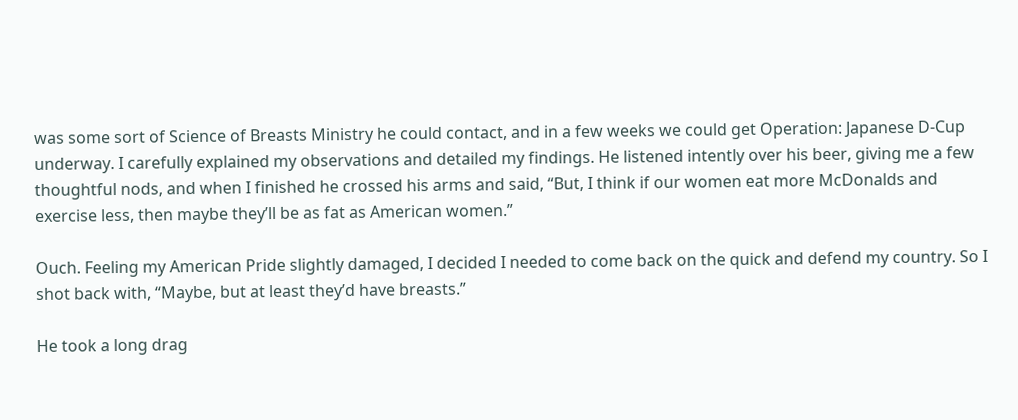was some sort of Science of Breasts Ministry he could contact, and in a few weeks we could get Operation: Japanese D-Cup underway. I carefully explained my observations and detailed my findings. He listened intently over his beer, giving me a few thoughtful nods, and when I finished he crossed his arms and said, “But, I think if our women eat more McDonalds and exercise less, then maybe they’ll be as fat as American women.”

Ouch. Feeling my American Pride slightly damaged, I decided I needed to come back on the quick and defend my country. So I shot back with, “Maybe, but at least they’d have breasts.”

He took a long drag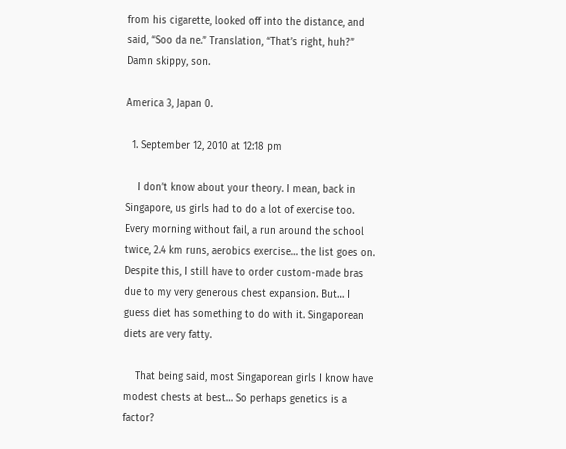from his cigarette, looked off into the distance, and said, “Soo da ne.” Translation, “That’s right, huh?” Damn skippy, son.

America 3, Japan 0.

  1. September 12, 2010 at 12:18 pm

    I don’t know about your theory. I mean, back in Singapore, us girls had to do a lot of exercise too. Every morning without fail, a run around the school twice, 2.4 km runs, aerobics exercise… the list goes on. Despite this, I still have to order custom-made bras due to my very generous chest expansion. But… I guess diet has something to do with it. Singaporean diets are very fatty.

    That being said, most Singaporean girls I know have modest chests at best… So perhaps genetics is a factor?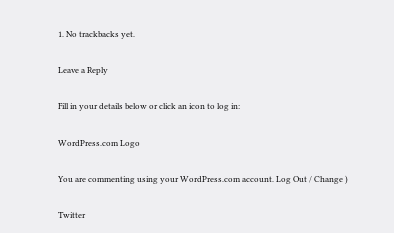1. No trackbacks yet.

Leave a Reply

Fill in your details below or click an icon to log in:

WordPress.com Logo

You are commenting using your WordPress.com account. Log Out / Change )

Twitter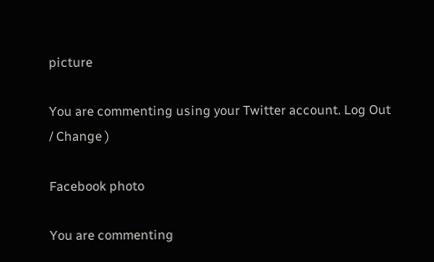picture

You are commenting using your Twitter account. Log Out / Change )

Facebook photo

You are commenting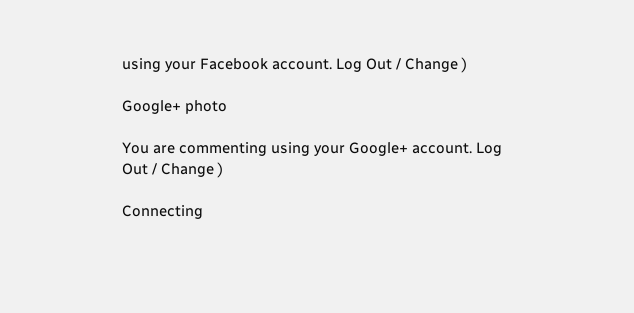using your Facebook account. Log Out / Change )

Google+ photo

You are commenting using your Google+ account. Log Out / Change )

Connecting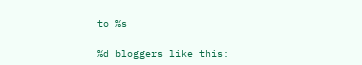to %s

%d bloggers like this: